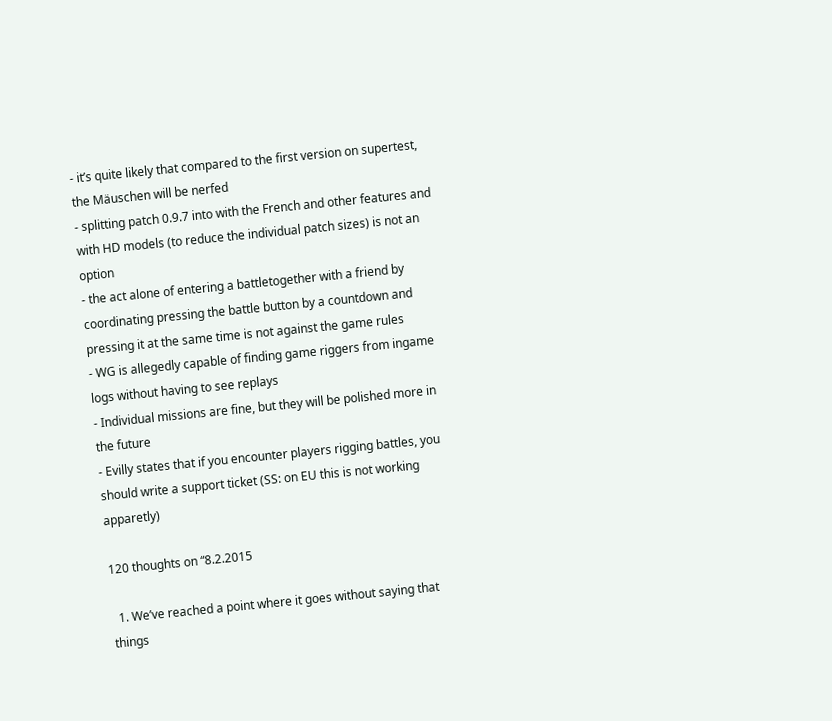- it’s quite likely that compared to the first version on supertest, the Mäuschen will be nerfed
- splitting patch 0.9.7 into with the French and other features and with HD models (to reduce the individual patch sizes) is not an option
- the act alone of entering a battletogether with a friend by coordinating pressing the battle button by a countdown and pressing it at the same time is not against the game rules
- WG is allegedly capable of finding game riggers from ingame logs without having to see replays
- Individual missions are fine, but they will be polished more in the future
- Evilly states that if you encounter players rigging battles, you should write a support ticket (SS: on EU this is not working apparetly)

120 thoughts on “8.2.2015

  1. We’ve reached a point where it goes without saying that things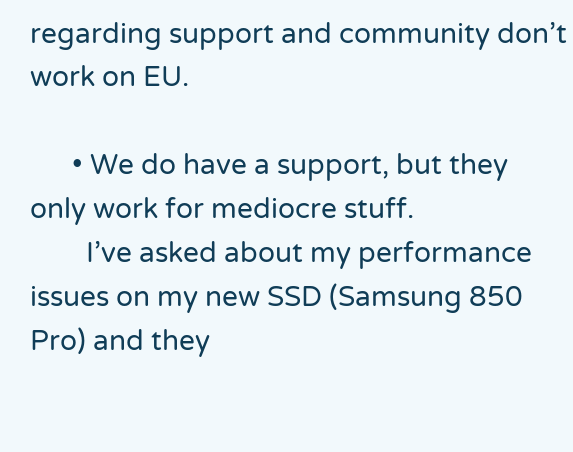regarding support and community don’t work on EU.

      • We do have a support, but they only work for mediocre stuff.
        I’ve asked about my performance issues on my new SSD (Samsung 850 Pro) and they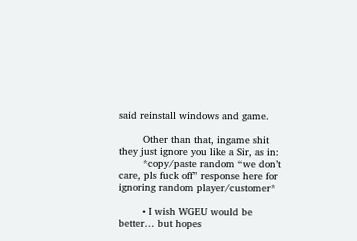said reinstall windows and game.

        Other than that, ingame shit they just ignore you like a Sir, as in:
        *copy/paste random “we don’t care, pls fuck off” response here for ignoring random player/customer*

        • I wish WGEU would be better… but hopes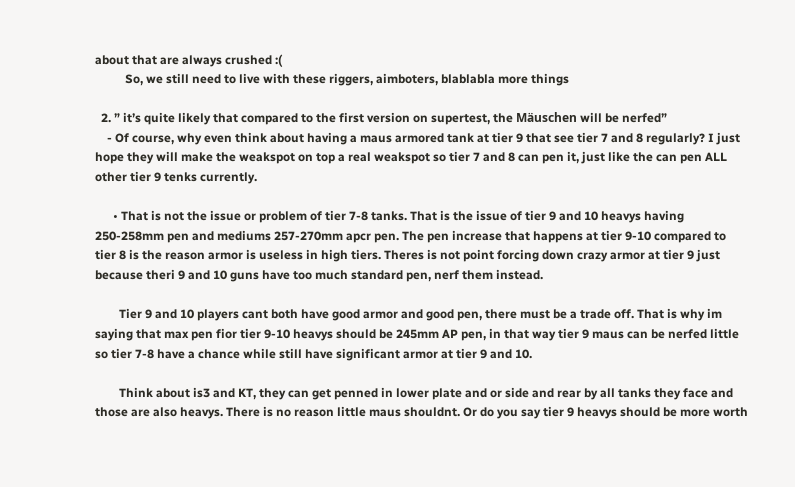about that are always crushed :(
          So, we still need to live with these riggers, aimboters, blablabla more things

  2. ” it’s quite likely that compared to the first version on supertest, the Mäuschen will be nerfed”
    - Of course, why even think about having a maus armored tank at tier 9 that see tier 7 and 8 regularly? I just hope they will make the weakspot on top a real weakspot so tier 7 and 8 can pen it, just like the can pen ALL other tier 9 tenks currently.

      • That is not the issue or problem of tier 7-8 tanks. That is the issue of tier 9 and 10 heavys having 250-258mm pen and mediums 257-270mm apcr pen. The pen increase that happens at tier 9-10 compared to tier 8 is the reason armor is useless in high tiers. Theres is not point forcing down crazy armor at tier 9 just because theri 9 and 10 guns have too much standard pen, nerf them instead.

        Tier 9 and 10 players cant both have good armor and good pen, there must be a trade off. That is why im saying that max pen fior tier 9-10 heavys should be 245mm AP pen, in that way tier 9 maus can be nerfed little so tier 7-8 have a chance while still have significant armor at tier 9 and 10.

        Think about is3 and KT, they can get penned in lower plate and or side and rear by all tanks they face and those are also heavys. There is no reason little maus shouldnt. Or do you say tier 9 heavys should be more worth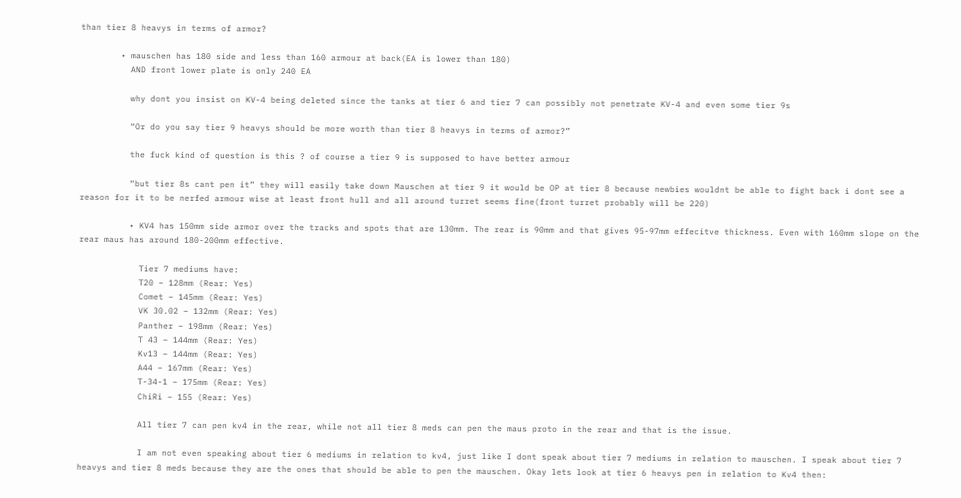than tier 8 heavys in terms of armor?

        • mauschen has 180 side and less than 160 armour at back(EA is lower than 180)
          AND front lower plate is only 240 EA

          why dont you insist on KV-4 being deleted since the tanks at tier 6 and tier 7 can possibly not penetrate KV-4 and even some tier 9s

          “Or do you say tier 9 heavys should be more worth than tier 8 heavys in terms of armor?”

          the fuck kind of question is this ? of course a tier 9 is supposed to have better armour

          “but tier 8s cant pen it” they will easily take down Mauschen at tier 9 it would be OP at tier 8 because newbies wouldnt be able to fight back i dont see a reason for it to be nerfed armour wise at least front hull and all around turret seems fine(front turret probably will be 220)

          • KV4 has 150mm side armor over the tracks and spots that are 130mm. The rear is 90mm and that gives 95-97mm effecitve thickness. Even with 160mm slope on the rear maus has around 180-200mm effective.

            Tier 7 mediums have:
            T20 – 128mm (Rear: Yes)
            Comet – 145mm (Rear: Yes)
            VK 30.02 – 132mm (Rear: Yes)
            Panther – 198mm (Rear: Yes)
            T 43 – 144mm (Rear: Yes)
            Kv13 – 144mm (Rear: Yes)
            A44 – 167mm (Rear: Yes)
            T-34-1 – 175mm (Rear: Yes)
            ChiRi – 155 (Rear: Yes)

            All tier 7 can pen kv4 in the rear, while not all tier 8 meds can pen the maus proto in the rear and that is the issue.

            I am not even speaking about tier 6 mediums in relation to kv4, just like I dont speak about tier 7 mediums in relation to mauschen. I speak about tier 7 heavys and tier 8 meds because they are the ones that should be able to pen the mauschen. Okay lets look at tier 6 heavys pen in relation to Kv4 then: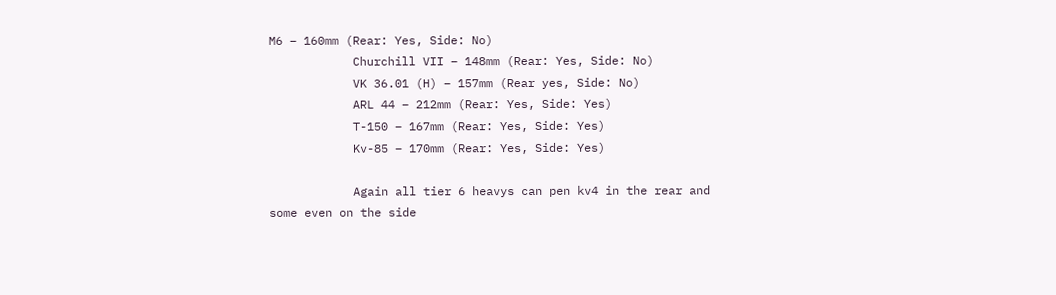M6 – 160mm (Rear: Yes, Side: No)
            Churchill VII – 148mm (Rear: Yes, Side: No)
            VK 36.01 (H) – 157mm (Rear yes, Side: No)
            ARL 44 – 212mm (Rear: Yes, Side: Yes)
            T-150 – 167mm (Rear: Yes, Side: Yes)
            Kv-85 – 170mm (Rear: Yes, Side: Yes)

            Again all tier 6 heavys can pen kv4 in the rear and some even on the side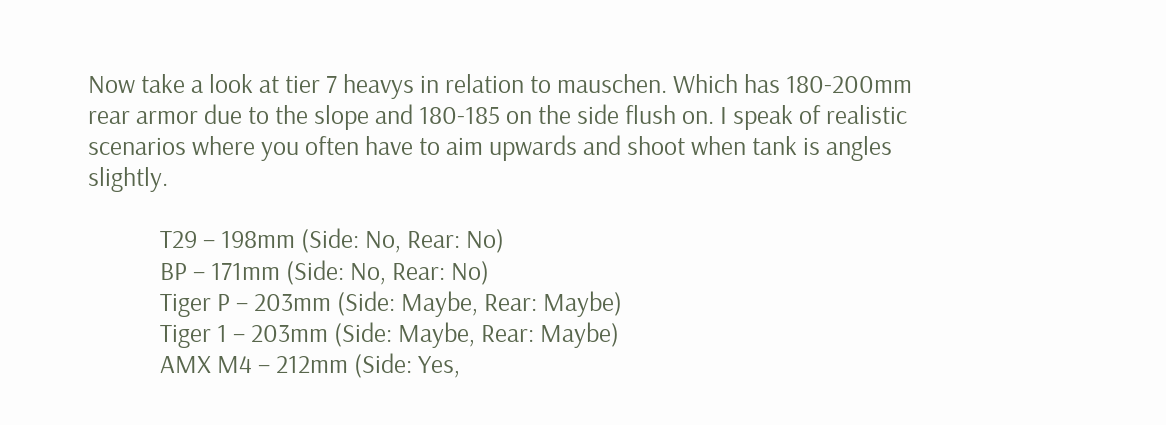Now take a look at tier 7 heavys in relation to mauschen. Which has 180-200mm rear armor due to the slope and 180-185 on the side flush on. I speak of realistic scenarios where you often have to aim upwards and shoot when tank is angles slightly.

            T29 – 198mm (Side: No, Rear: No)
            BP – 171mm (Side: No, Rear: No)
            Tiger P – 203mm (Side: Maybe, Rear: Maybe)
            Tiger 1 – 203mm (Side: Maybe, Rear: Maybe)
            AMX M4 – 212mm (Side: Yes,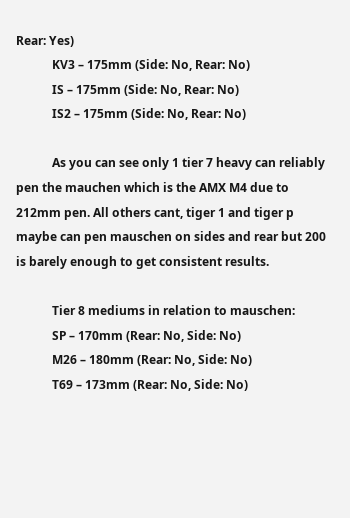Rear: Yes)
            KV3 – 175mm (Side: No, Rear: No)
            IS – 175mm (Side: No, Rear: No)
            IS2 – 175mm (Side: No, Rear: No)

            As you can see only 1 tier 7 heavy can reliably pen the mauchen which is the AMX M4 due to 212mm pen. All others cant, tiger 1 and tiger p maybe can pen mauschen on sides and rear but 200 is barely enough to get consistent results.

            Tier 8 mediums in relation to mauschen:
            SP – 170mm (Rear: No, Side: No)
            M26 – 180mm (Rear: No, Side: No)
            T69 – 173mm (Rear: No, Side: No)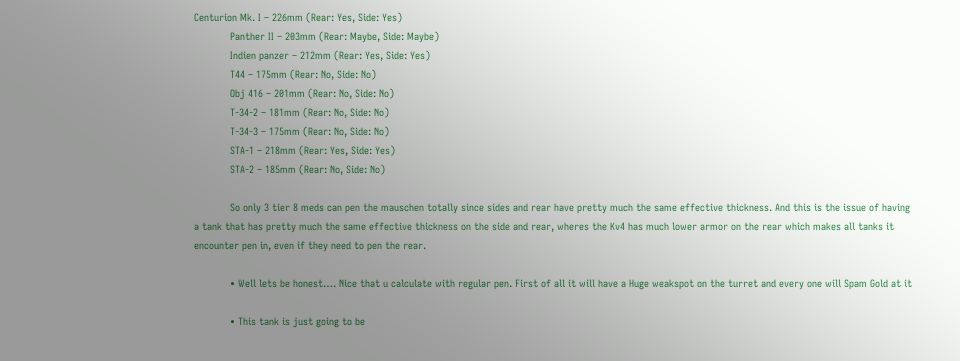Centurion Mk. I – 226mm (Rear: Yes, Side: Yes)
            Panther II – 203mm (Rear: Maybe, Side: Maybe)
            Indien panzer – 212mm (Rear: Yes, Side: Yes)
            T44 – 175mm (Rear: No, Side: No)
            Obj 416 – 201mm (Rear: No, Side: No)
            T-34-2 – 181mm (Rear: No, Side: No)
            T-34-3 – 175mm (Rear: No, Side: No)
            STA-1 – 218mm (Rear: Yes, Side: Yes)
            STA-2 – 185mm (Rear: No, Side: No)

            So only 3 tier 8 meds can pen the mauschen totally since sides and rear have pretty much the same effective thickness. And this is the issue of having a tank that has pretty much the same effective thickness on the side and rear, wheres the Kv4 has much lower armor on the rear which makes all tanks it encounter pen in, even if they need to pen the rear.

            • Well lets be honest…. Nice that u calculate with regular pen. First of all it will have a Huge weakspot on the turret and every one will Spam Gold at it

            • This tank is just going to be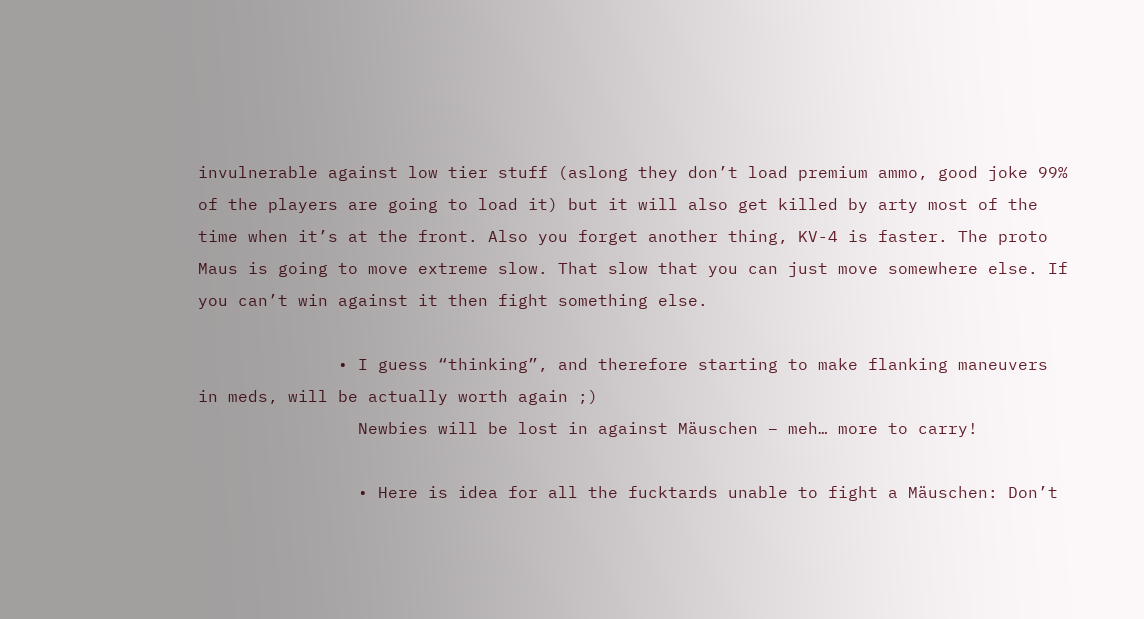invulnerable against low tier stuff (aslong they don’t load premium ammo, good joke 99% of the players are going to load it) but it will also get killed by arty most of the time when it’s at the front. Also you forget another thing, KV-4 is faster. The proto Maus is going to move extreme slow. That slow that you can just move somewhere else. If you can’t win against it then fight something else.

              • I guess “thinking”, and therefore starting to make flanking maneuvers in meds, will be actually worth again ;)
                Newbies will be lost in against Mäuschen – meh… more to carry!

                • Here is idea for all the fucktards unable to fight a Mäuschen: Don’t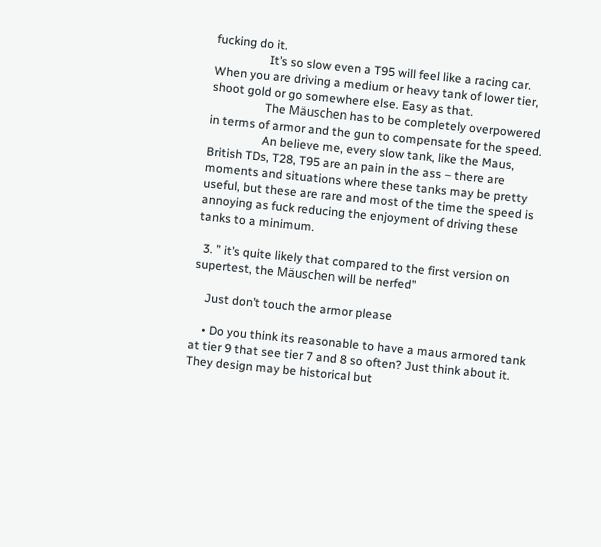fucking do it.
                  It’s so slow even a T95 will feel like a racing car. When you are driving a medium or heavy tank of lower tier, shoot gold or go somewhere else. Easy as that.
                  The Mäuschen has to be completely overpowered in terms of armor and the gun to compensate for the speed.
                  An believe me, every slow tank, like the Maus, British TDs, T28, T95 are an pain in the ass – there are moments and situations where these tanks may be pretty useful, but these are rare and most of the time the speed is annoying as fuck reducing the enjoyment of driving these tanks to a minimum.

  3. ” it’s quite likely that compared to the first version on supertest, the Mäuschen will be nerfed”

    Just don’t touch the armor please

    • Do you think its reasonable to have a maus armored tank at tier 9 that see tier 7 and 8 so often? Just think about it. They design may be historical but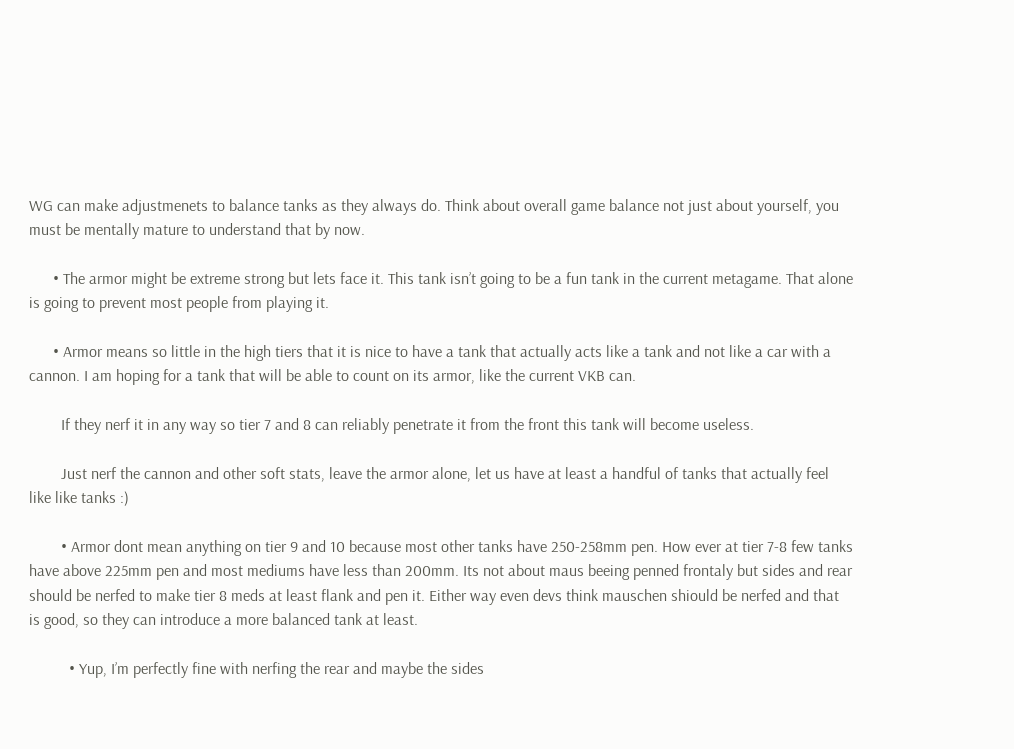WG can make adjustmenets to balance tanks as they always do. Think about overall game balance not just about yourself, you must be mentally mature to understand that by now.

      • The armor might be extreme strong but lets face it. This tank isn’t going to be a fun tank in the current metagame. That alone is going to prevent most people from playing it.

      • Armor means so little in the high tiers that it is nice to have a tank that actually acts like a tank and not like a car with a cannon. I am hoping for a tank that will be able to count on its armor, like the current VKB can.

        If they nerf it in any way so tier 7 and 8 can reliably penetrate it from the front this tank will become useless.

        Just nerf the cannon and other soft stats, leave the armor alone, let us have at least a handful of tanks that actually feel like like tanks :)

        • Armor dont mean anything on tier 9 and 10 because most other tanks have 250-258mm pen. How ever at tier 7-8 few tanks have above 225mm pen and most mediums have less than 200mm. Its not about maus beeing penned frontaly but sides and rear should be nerfed to make tier 8 meds at least flank and pen it. Either way even devs think mauschen shiould be nerfed and that is good, so they can introduce a more balanced tank at least.

          • Yup, I’m perfectly fine with nerfing the rear and maybe the sides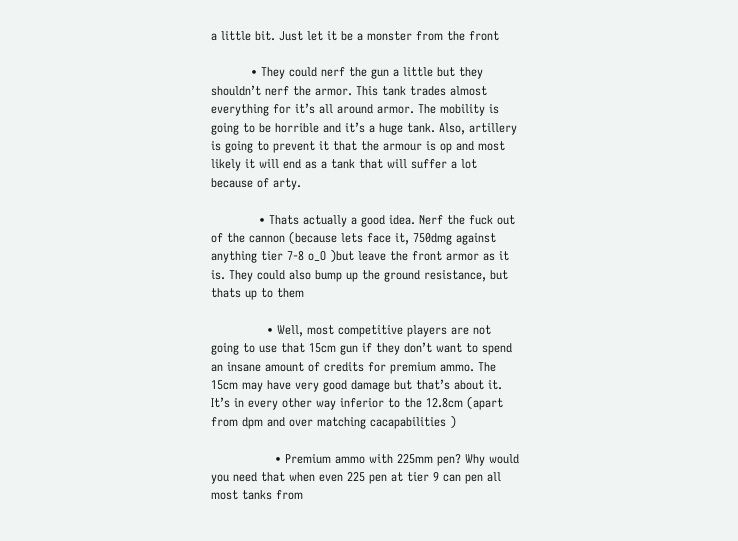a little bit. Just let it be a monster from the front

          • They could nerf the gun a little but they shouldn’t nerf the armor. This tank trades almost everything for it’s all around armor. The mobility is going to be horrible and it’s a huge tank. Also, artillery is going to prevent it that the armour is op and most likely it will end as a tank that will suffer a lot because of arty.

            • Thats actually a good idea. Nerf the fuck out of the cannon (because lets face it, 750dmg against anything tier 7-8 o_O )but leave the front armor as it is. They could also bump up the ground resistance, but thats up to them

              • Well, most competitive players are not going to use that 15cm gun if they don’t want to spend an insane amount of credits for premium ammo. The 15cm may have very good damage but that’s about it. It’s in every other way inferior to the 12.8cm (apart from dpm and over matching cacapabilities )

                • Premium ammo with 225mm pen? Why would you need that when even 225 pen at tier 9 can pen all most tanks from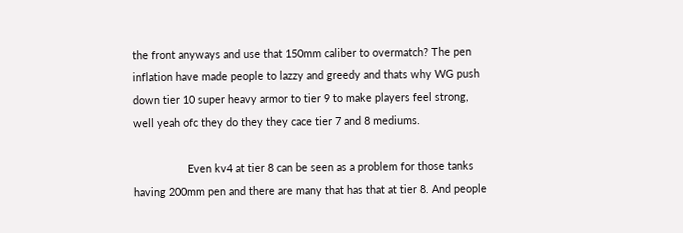the front anyways and use that 150mm caliber to overmatch? The pen inflation have made people to lazzy and greedy and thats why WG push down tier 10 super heavy armor to tier 9 to make players feel strong, well yeah ofc they do they they cace tier 7 and 8 mediums.

                  Even kv4 at tier 8 can be seen as a problem for those tanks having 200mm pen and there are many that has that at tier 8. And people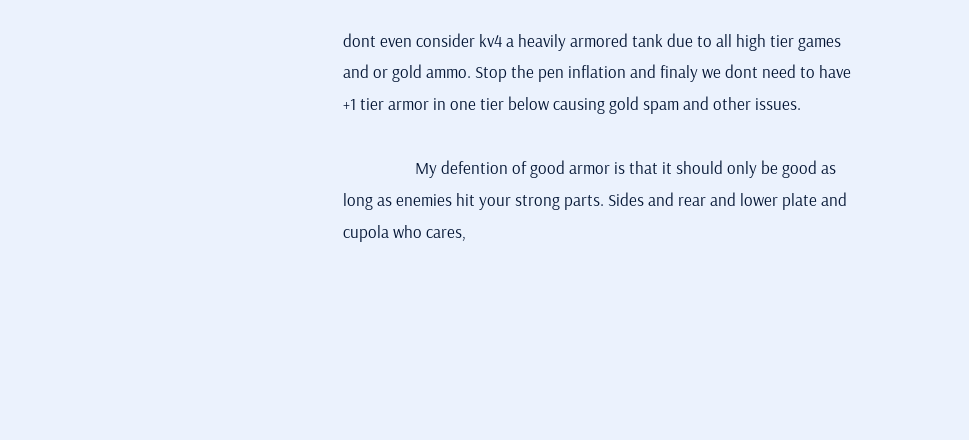dont even consider kv4 a heavily armored tank due to all high tier games and or gold ammo. Stop the pen inflation and finaly we dont need to have +1 tier armor in one tier below causing gold spam and other issues.

                  My defention of good armor is that it should only be good as long as enemies hit your strong parts. Sides and rear and lower plate and cupola who cares,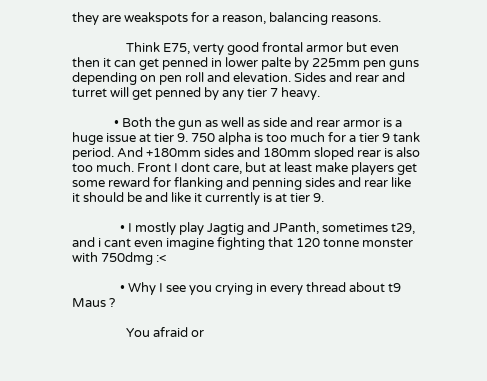they are weakspots for a reason, balancing reasons.

                  Think E75, verty good frontal armor but even then it can get penned in lower palte by 225mm pen guns depending on pen roll and elevation. Sides and rear and turret will get penned by any tier 7 heavy.

              • Both the gun as well as side and rear armor is a huge issue at tier 9. 750 alpha is too much for a tier 9 tank period. And +180mm sides and 180mm sloped rear is also too much. Front I dont care, but at least make players get some reward for flanking and penning sides and rear like it should be and like it currently is at tier 9.

                • I mostly play Jagtig and JPanth, sometimes t29, and i cant even imagine fighting that 120 tonne monster with 750dmg :<

                • Why I see you crying in every thread about t9 Maus ?

                  You afraid or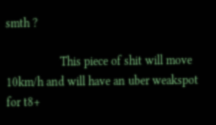smth ?

                  This piece of shit will move 10km/h and will have an uber weakspot for t8+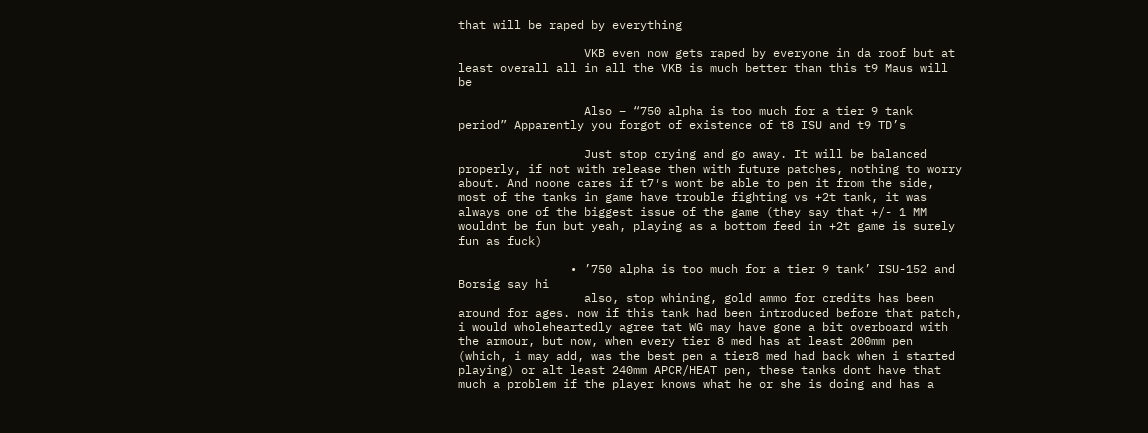that will be raped by everything

                  VKB even now gets raped by everyone in da roof but at least overall all in all the VKB is much better than this t9 Maus will be

                  Also – “750 alpha is too much for a tier 9 tank period” Apparently you forgot of existence of t8 ISU and t9 TD’s

                  Just stop crying and go away. It will be balanced properly, if not with release then with future patches, nothing to worry about. And noone cares if t7′s wont be able to pen it from the side, most of the tanks in game have trouble fighting vs +2t tank, it was always one of the biggest issue of the game (they say that +/- 1 MM wouldnt be fun but yeah, playing as a bottom feed in +2t game is surely fun as fuck)

                • ’750 alpha is too much for a tier 9 tank’ ISU-152 and Borsig say hi
                  also, stop whining, gold ammo for credits has been around for ages. now if this tank had been introduced before that patch, i would wholeheartedly agree tat WG may have gone a bit overboard with the armour, but now, when every tier 8 med has at least 200mm pen (which, i may add, was the best pen a tier8 med had back when i started playing) or alt least 240mm APCR/HEAT pen, these tanks dont have that much a problem if the player knows what he or she is doing and has a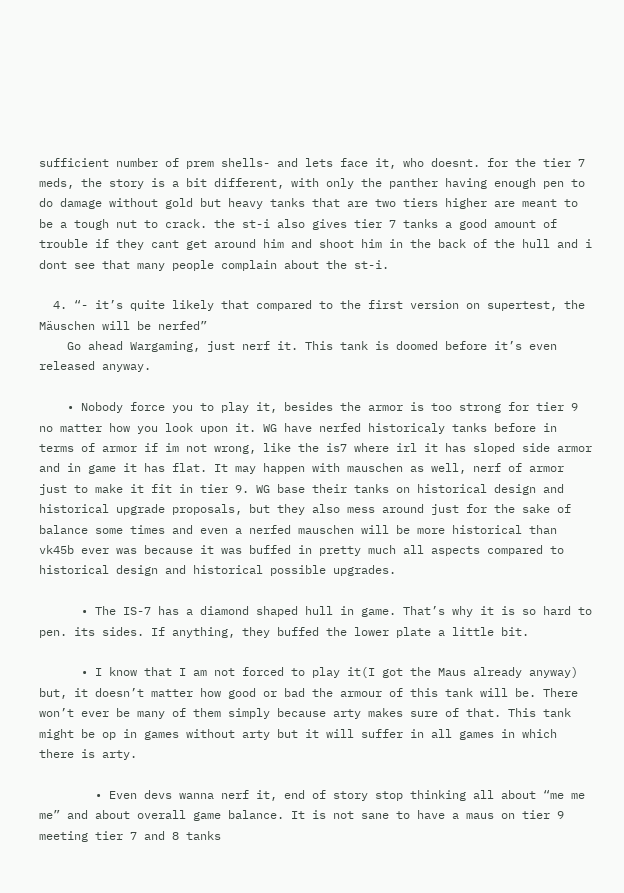sufficient number of prem shells- and lets face it, who doesnt. for the tier 7 meds, the story is a bit different, with only the panther having enough pen to do damage without gold but heavy tanks that are two tiers higher are meant to be a tough nut to crack. the st-i also gives tier 7 tanks a good amount of trouble if they cant get around him and shoot him in the back of the hull and i dont see that many people complain about the st-i.

  4. “- it’s quite likely that compared to the first version on supertest, the Mäuschen will be nerfed”
    Go ahead Wargaming, just nerf it. This tank is doomed before it’s even released anyway.

    • Nobody force you to play it, besides the armor is too strong for tier 9 no matter how you look upon it. WG have nerfed historicaly tanks before in terms of armor if im not wrong, like the is7 where irl it has sloped side armor and in game it has flat. It may happen with mauschen as well, nerf of armor just to make it fit in tier 9. WG base their tanks on historical design and historical upgrade proposals, but they also mess around just for the sake of balance some times and even a nerfed mauschen will be more historical than vk45b ever was because it was buffed in pretty much all aspects compared to historical design and historical possible upgrades.

      • The IS-7 has a diamond shaped hull in game. That’s why it is so hard to pen. its sides. If anything, they buffed the lower plate a little bit.

      • I know that I am not forced to play it(I got the Maus already anyway) but, it doesn’t matter how good or bad the armour of this tank will be. There won’t ever be many of them simply because arty makes sure of that. This tank might be op in games without arty but it will suffer in all games in which there is arty.

        • Even devs wanna nerf it, end of story stop thinking all about “me me me” and about overall game balance. It is not sane to have a maus on tier 9 meeting tier 7 and 8 tanks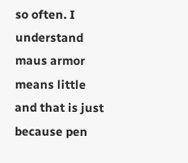so often. I understand maus armor means little and that is just because pen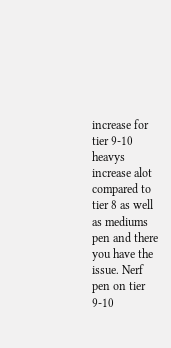increase for tier 9-10 heavys increase alot compared to tier 8 as well as mediums pen and there you have the issue. Nerf pen on tier 9-10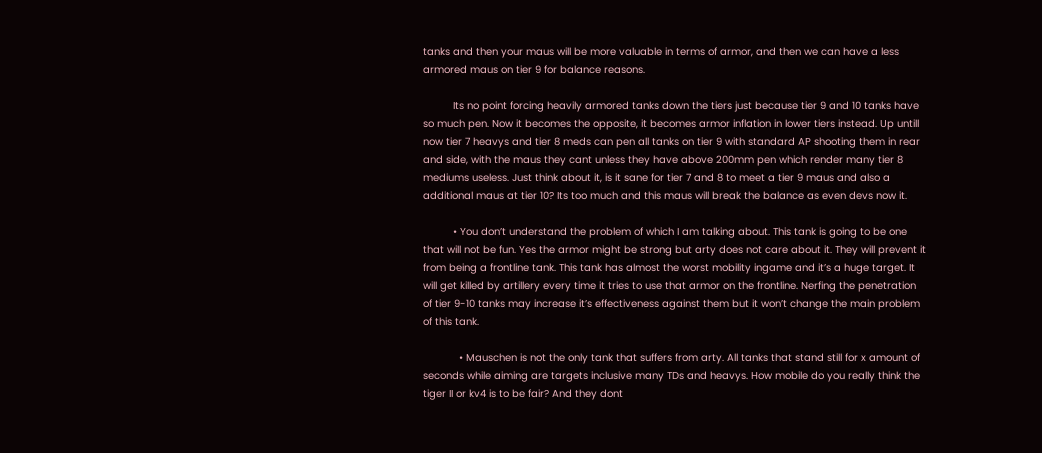tanks and then your maus will be more valuable in terms of armor, and then we can have a less armored maus on tier 9 for balance reasons.

          Its no point forcing heavily armored tanks down the tiers just because tier 9 and 10 tanks have so much pen. Now it becomes the opposite, it becomes armor inflation in lower tiers instead. Up untill now tier 7 heavys and tier 8 meds can pen all tanks on tier 9 with standard AP shooting them in rear and side, with the maus they cant unless they have above 200mm pen which render many tier 8 mediums useless. Just think about it, is it sane for tier 7 and 8 to meet a tier 9 maus and also a additional maus at tier 10? Its too much and this maus will break the balance as even devs now it.

          • You don’t understand the problem of which I am talking about. This tank is going to be one that will not be fun. Yes the armor might be strong but arty does not care about it. They will prevent it from being a frontline tank. This tank has almost the worst mobility ingame and it’s a huge target. It will get killed by artillery every time it tries to use that armor on the frontline. Nerfing the penetration of tier 9-10 tanks may increase it’s effectiveness against them but it won’t change the main problem of this tank.

            • Mauschen is not the only tank that suffers from arty. All tanks that stand still for x amount of seconds while aiming are targets inclusive many TDs and heavys. How mobile do you really think the tiger II or kv4 is to be fair? And they dont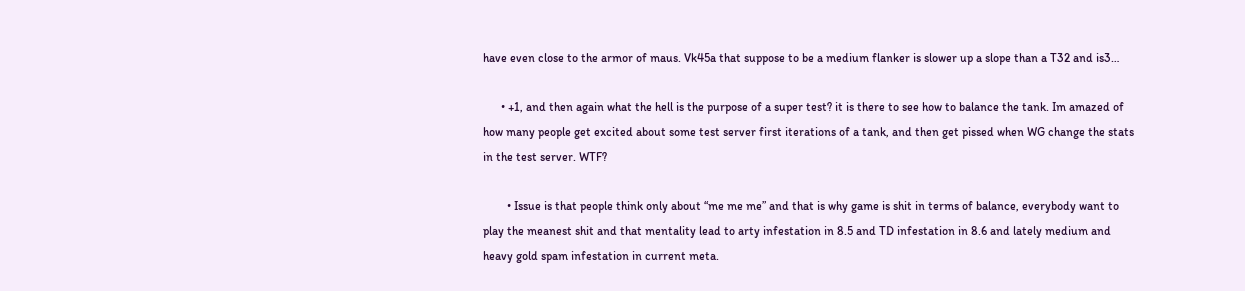have even close to the armor of maus. Vk45a that suppose to be a medium flanker is slower up a slope than a T32 and is3…

      • +1, and then again what the hell is the purpose of a super test? it is there to see how to balance the tank. Im amazed of how many people get excited about some test server first iterations of a tank, and then get pissed when WG change the stats in the test server. WTF?

        • Issue is that people think only about “me me me” and that is why game is shit in terms of balance, everybody want to play the meanest shit and that mentality lead to arty infestation in 8.5 and TD infestation in 8.6 and lately medium and heavy gold spam infestation in current meta.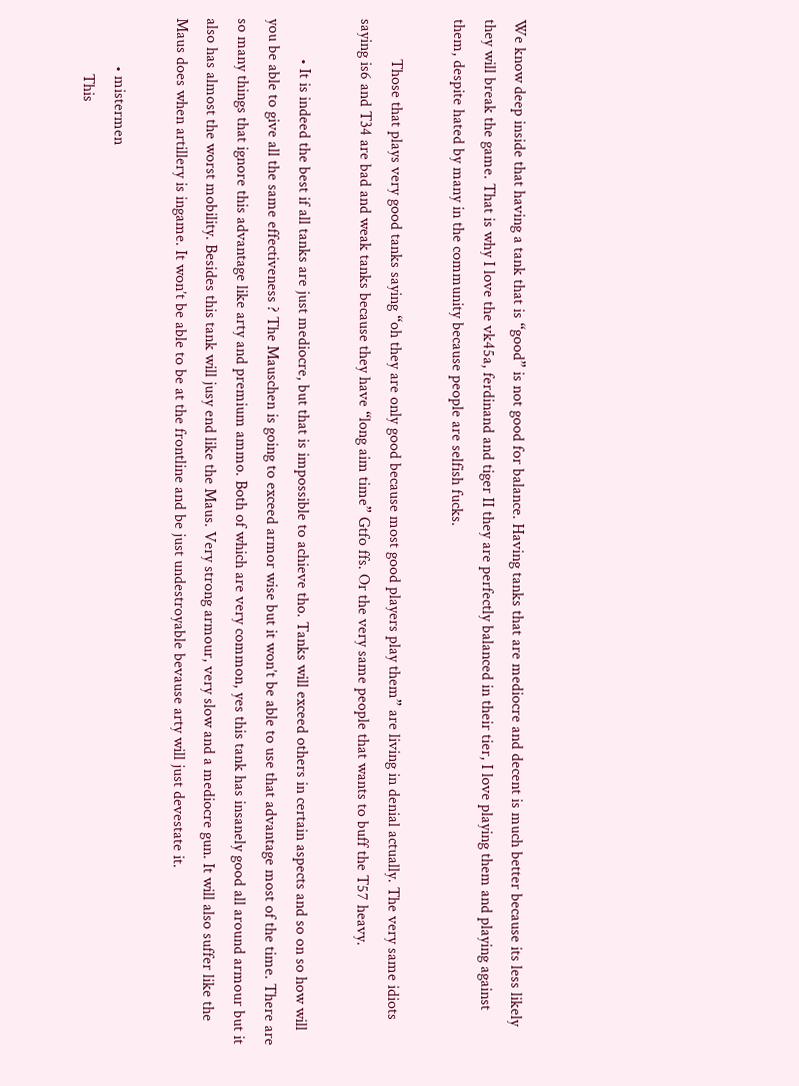We know deep inside that having a tank that is “good” is not good for balance. Having tanks that are mediocre and decent is much better because its less likely they will break the game. That is why I love the vk45a, ferdinand and tiger II they are perfectly balanced in their tier, I love playing them and playing against them, despite hated by many in the community because people are selfish fucks.

          Those that plays very good tanks saying “oh they are only good because most good players play them” are living in denial actually. The very same idiots saying is6 and T34 are bad and weak tanks because they have “long aim time” Gtfo ffs. Or the very same people that wants to buff the T57 heavy.

          • It is indeed the best if all tanks are just mediocre, but that is impossible to achieve tho. Tanks will exceed others in certain aspects and so on so how will you be able to give all the same effectiveness ? The Mauschen is going to exceed armor wise but it won’t be able to use that advantage most of the time. There are so many things that ignore this advantage like arty and premium ammo. Both of which are very common, yes this tank has insanely good all around armour but it also has almost the worst mobility. Besides this tank will jusy end like the Maus. Very strong armour, very slow and a mediocre gun. It will also suffer like the Maus does when artillery is ingame. It won’t be able to be at the frontline and be just undestroyable bevause arty will just devestate it.

            • mistermen
              This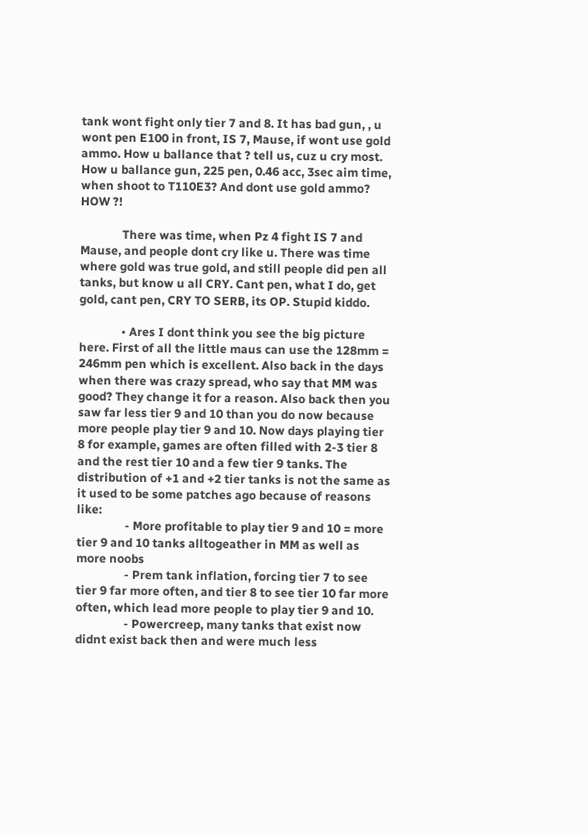tank wont fight only tier 7 and 8. It has bad gun, , u wont pen E100 in front, IS 7, Mause, if wont use gold ammo. How u ballance that ? tell us, cuz u cry most. How u ballance gun, 225 pen, 0.46 acc, 3sec aim time, when shoot to T110E3? And dont use gold ammo? HOW ?!

              There was time, when Pz 4 fight IS 7 and Mause, and people dont cry like u. There was time where gold was true gold, and still people did pen all tanks, but know u all CRY. Cant pen, what I do, get gold, cant pen, CRY TO SERB, its OP. Stupid kiddo.

              • Ares I dont think you see the big picture here. First of all the little maus can use the 128mm = 246mm pen which is excellent. Also back in the days when there was crazy spread, who say that MM was good? They change it for a reason. Also back then you saw far less tier 9 and 10 than you do now because more people play tier 9 and 10. Now days playing tier 8 for example, games are often filled with 2-3 tier 8 and the rest tier 10 and a few tier 9 tanks. The distribution of +1 and +2 tier tanks is not the same as it used to be some patches ago because of reasons like:
                - More profitable to play tier 9 and 10 = more tier 9 and 10 tanks alltogeather in MM as well as more noobs
                - Prem tank inflation, forcing tier 7 to see tier 9 far more often, and tier 8 to see tier 10 far more often, which lead more people to play tier 9 and 10.
                - Powercreep, many tanks that exist now didnt exist back then and were much less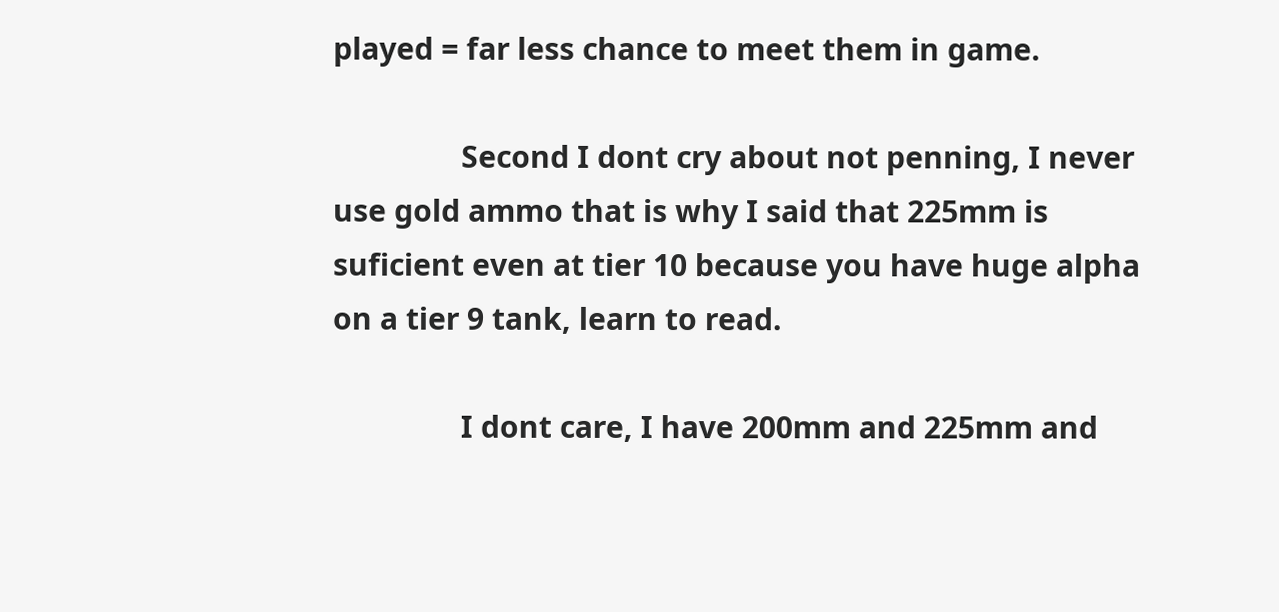played = far less chance to meet them in game.

                Second I dont cry about not penning, I never use gold ammo that is why I said that 225mm is suficient even at tier 10 because you have huge alpha on a tier 9 tank, learn to read.

                I dont care, I have 200mm and 225mm and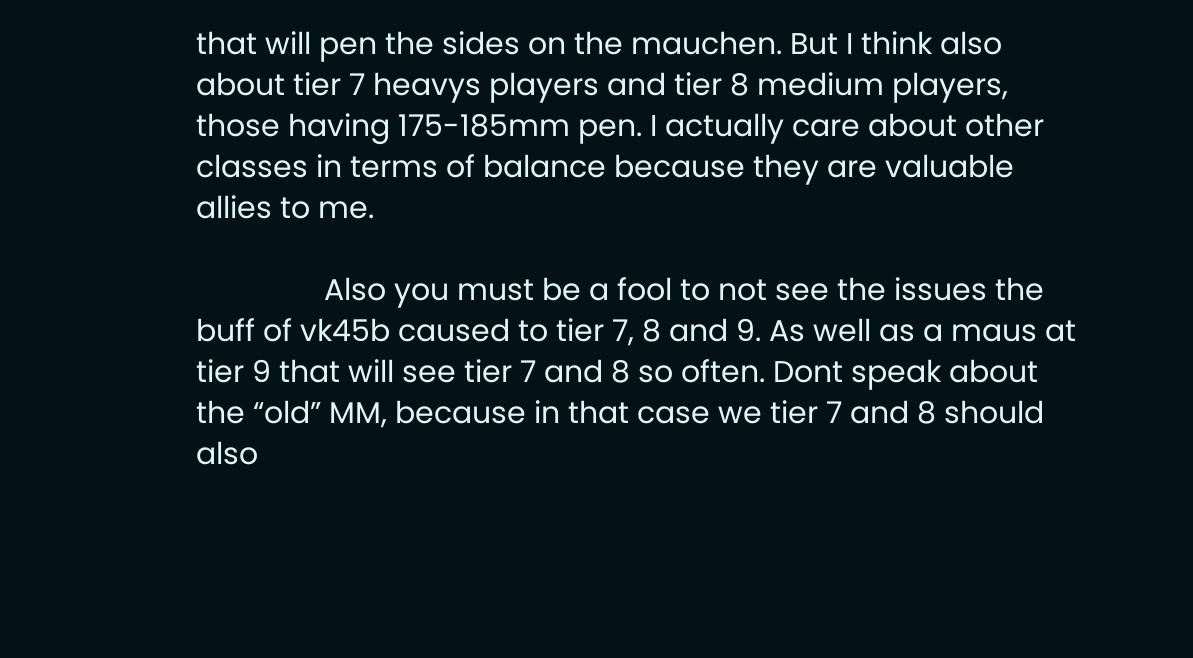that will pen the sides on the mauchen. But I think also about tier 7 heavys players and tier 8 medium players, those having 175-185mm pen. I actually care about other classes in terms of balance because they are valuable allies to me.

                Also you must be a fool to not see the issues the buff of vk45b caused to tier 7, 8 and 9. As well as a maus at tier 9 that will see tier 7 and 8 so often. Dont speak about the “old” MM, because in that case we tier 7 and 8 should also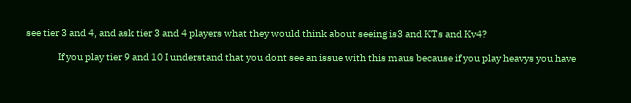see tier 3 and 4, and ask tier 3 and 4 players what they would think about seeing is3 and KTs and Kv4?

                If you play tier 9 and 10 I understand that you dont see an issue with this maus because if you play heavys you have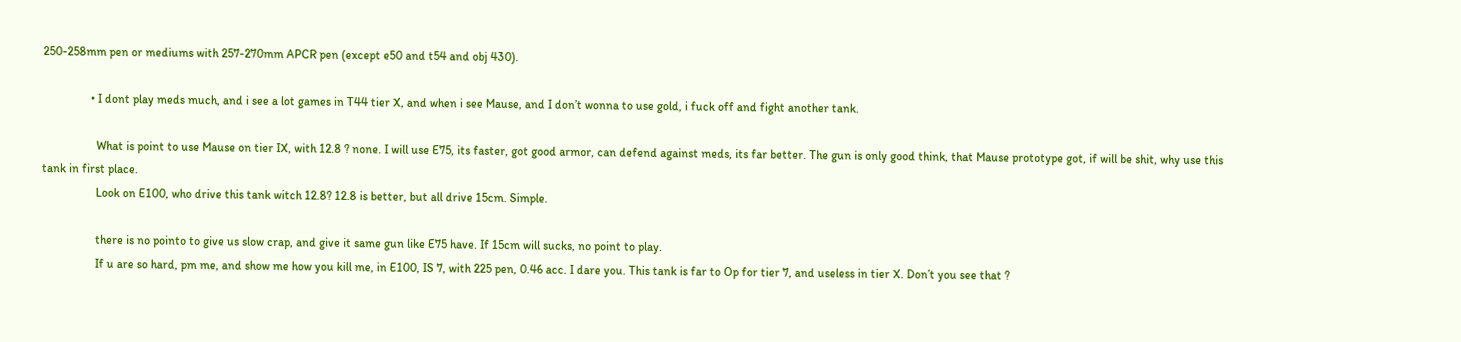250-258mm pen or mediums with 257-270mm APCR pen (except e50 and t54 and obj 430).

                • I dont play meds much, and i see a lot games in T44 tier X, and when i see Mause, and I don’t wonna to use gold, i fuck off and fight another tank.

                  What is point to use Mause on tier IX, with 12.8 ? none. I will use E75, its faster, got good armor, can defend against meds, its far better. The gun is only good think, that Mause prototype got, if will be shit, why use this tank in first place.
                  Look on E100, who drive this tank witch 12.8? 12.8 is better, but all drive 15cm. Simple.

                  there is no pointo to give us slow crap, and give it same gun like E75 have. If 15cm will sucks, no point to play.
                  If u are so hard, pm me, and show me how you kill me, in E100, IS 7, with 225 pen, 0.46 acc. I dare you. This tank is far to Op for tier 7, and useless in tier X. Don’t you see that ?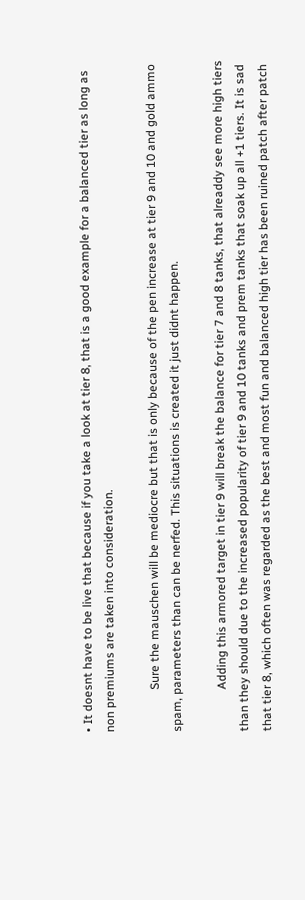• It doesnt have to be live that because if you take a look at tier 8, that is a good example for a balanced tier as long as non premiums are taken into consideration.

              Sure the mauschen will be mediocre but that is only because of the pen increase at tier 9 and 10 and gold ammo spam, parameters than can be nerfed. This situations is created it just didnt happen.

              Adding this armored target in tier 9 will break the balance for tier 7 and 8 tanks, that alreaddy see more high tiers than they should due to the increased popularity of tier 9 and 10 tanks and prem tanks that soak up all +1 tiers. It is sad that tier 8, which often was regarded as the best and most fun and balanced high tier has been ruined patch after patch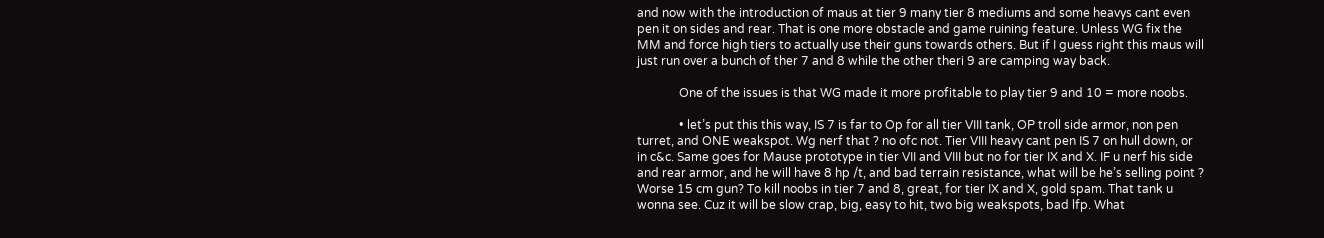and now with the introduction of maus at tier 9 many tier 8 mediums and some heavys cant even pen it on sides and rear. That is one more obstacle and game ruining feature. Unless WG fix the MM and force high tiers to actually use their guns towards others. But if I guess right this maus will just run over a bunch of ther 7 and 8 while the other theri 9 are camping way back.

              One of the issues is that WG made it more profitable to play tier 9 and 10 = more noobs.

              • let’s put this this way, IS 7 is far to Op for all tier VIII tank, OP troll side armor, non pen turret, and ONE weakspot. Wg nerf that ? no ofc not. Tier VIII heavy cant pen IS 7 on hull down, or in c&c. Same goes for Mause prototype in tier VII and VIII but no for tier IX and X. IF u nerf his side and rear armor, and he will have 8 hp /t, and bad terrain resistance, what will be he’s selling point ? Worse 15 cm gun? To kill noobs in tier 7 and 8, great, for tier IX and X, gold spam. That tank u wonna see. Cuz it will be slow crap, big, easy to hit, two big weakspots, bad lfp. What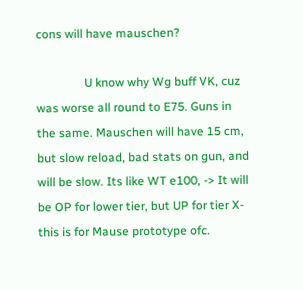cons will have mauschen?

                U know why Wg buff VK, cuz was worse all round to E75. Guns in the same. Mauschen will have 15 cm, but slow reload, bad stats on gun, and will be slow. Its like WT e100, -> It will be OP for lower tier, but UP for tier X- this is for Mause prototype ofc.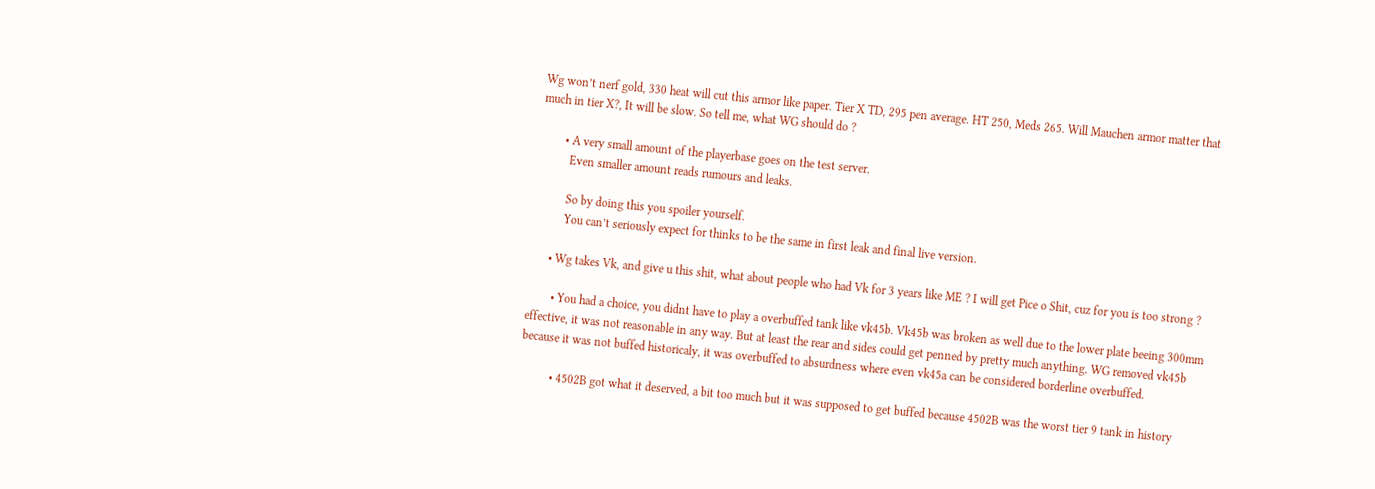Wg won’t nerf gold, 330 heat will cut this armor like paper. Tier X TD, 295 pen average. HT 250, Meds 265. Will Mauchen armor matter that much in tier X?, It will be slow. So tell me, what WG should do ?

        • A very small amount of the playerbase goes on the test server.
          Even smaller amount reads rumours and leaks.

          So by doing this you spoiler yourself.
          You can’t seriously expect for thinks to be the same in first leak and final live version.

      • Wg takes Vk, and give u this shit, what about people who had Vk for 3 years like ME ? I will get Pice o Shit, cuz for you is too strong ?

        • You had a choice, you didnt have to play a overbuffed tank like vk45b. Vk45b was broken as well due to the lower plate beeing 300mm effective, it was not reasonable in any way. But at least the rear and sides could get penned by pretty much anything. WG removed vk45b because it was not buffed historicaly, it was overbuffed to absurdness where even vk45a can be considered borderline overbuffed.

          • 4502B got what it deserved, a bit too much but it was supposed to get buffed because 4502B was the worst tier 9 tank in history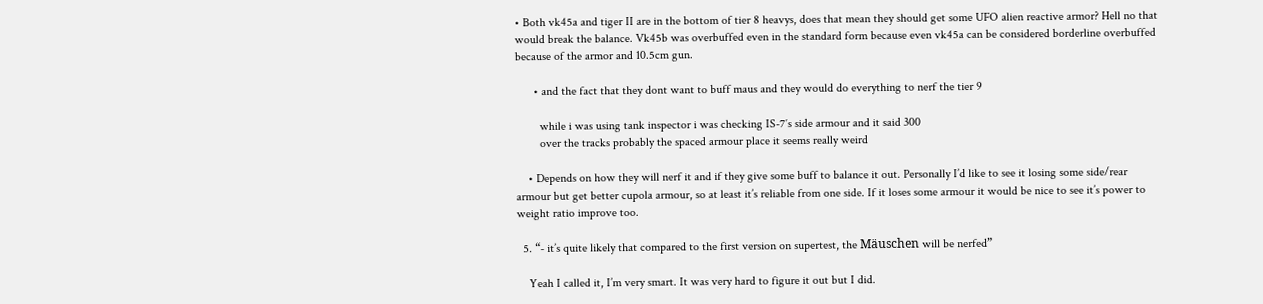• Both vk45a and tiger II are in the bottom of tier 8 heavys, does that mean they should get some UFO alien reactive armor? Hell no that would break the balance. Vk45b was overbuffed even in the standard form because even vk45a can be considered borderline overbuffed because of the armor and 10.5cm gun.

      • and the fact that they dont want to buff maus and they would do everything to nerf the tier 9

        while i was using tank inspector i was checking IS-7′s side armour and it said 300
        over the tracks probably the spaced armour place it seems really weird

    • Depends on how they will nerf it and if they give some buff to balance it out. Personally I’d like to see it losing some side/rear armour but get better cupola armour, so at least it’s reliable from one side. If it loses some armour it would be nice to see it’s power to weight ratio improve too.

  5. “- it’s quite likely that compared to the first version on supertest, the Mäuschen will be nerfed”

    Yeah I called it, I’m very smart. It was very hard to figure it out but I did.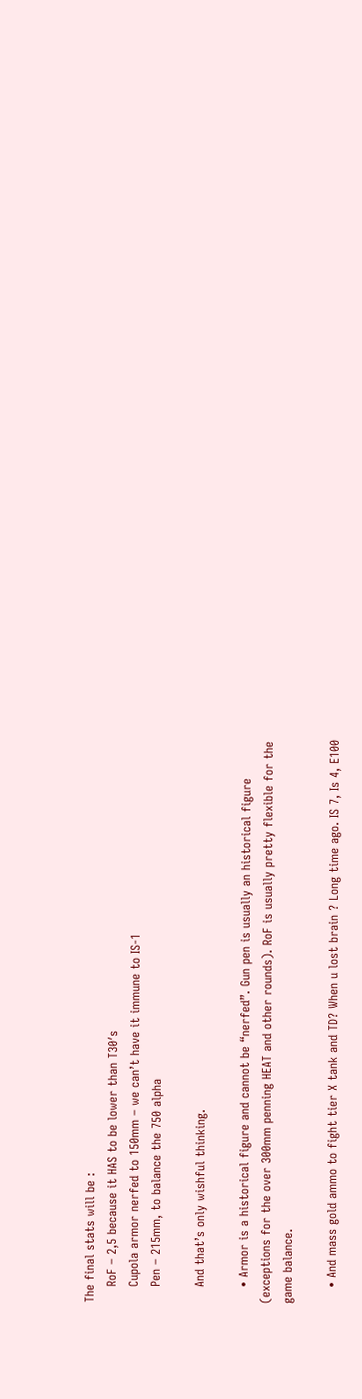The final stats will be :
    RoF – 2,5 because it HAS to be lower than T30′s
    Cupola armor nerfed to 150mm – we can’t have it immune to IS-1
    Pen – 215mm, to balance the 750 alpha

    And that’s only wishful thinking.

    • Armor is a historical figure and cannot be “nerfed”. Gun pen is usually an historical figure (exceptions for the over 300mm penning HEAT and other rounds). RoF is usually pretty flexible for the game balance.

    • And mass gold ammo to fight tier X tank and TD? When u lost brain ? Long time ago. IS 7, Is 4, E100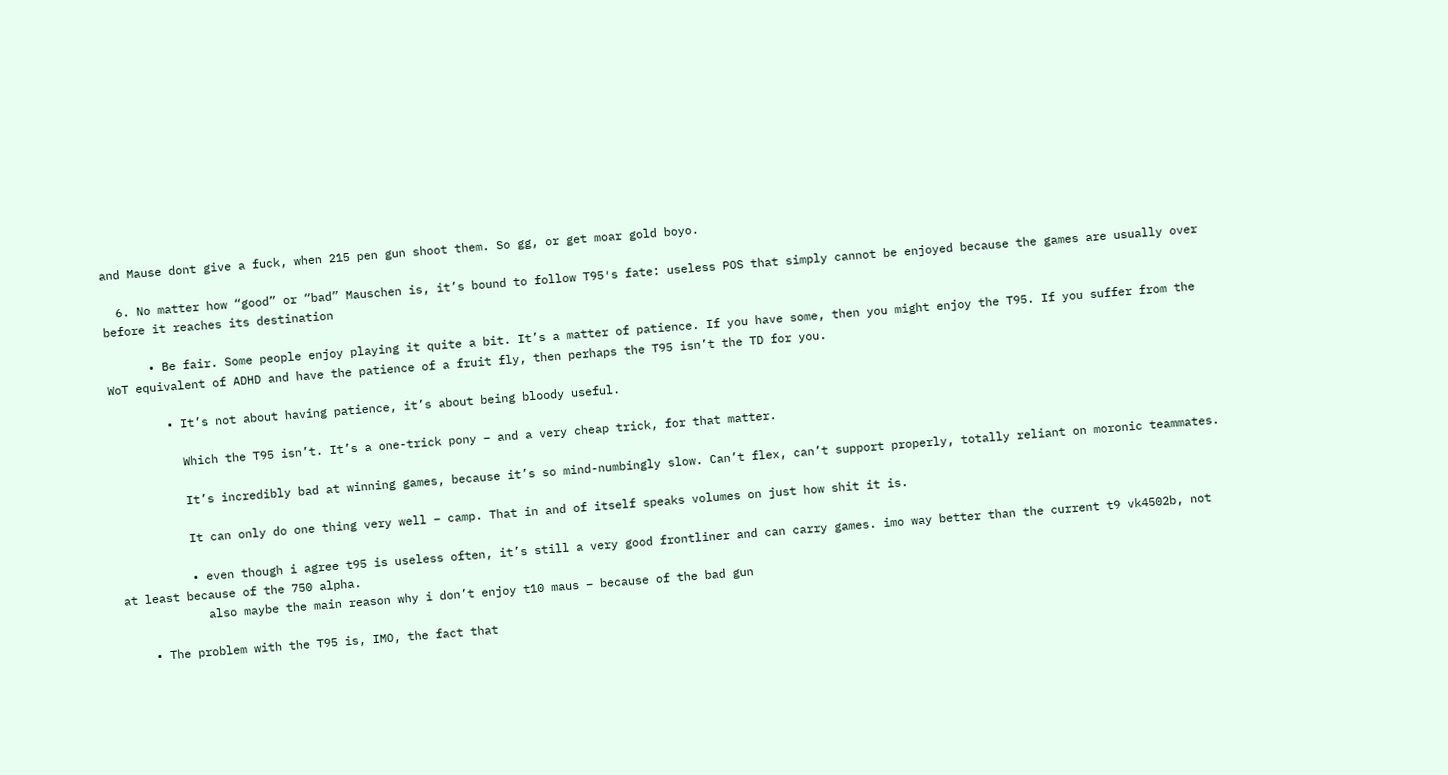and Mause dont give a fuck, when 215 pen gun shoot them. So gg, or get moar gold boyo.

  6. No matter how “good” or “bad” Mauschen is, it’s bound to follow T95′s fate: useless POS that simply cannot be enjoyed because the games are usually over before it reaches its destination

      • Be fair. Some people enjoy playing it quite a bit. It’s a matter of patience. If you have some, then you might enjoy the T95. If you suffer from the WoT equivalent of ADHD and have the patience of a fruit fly, then perhaps the T95 isn’t the TD for you.

        • It’s not about having patience, it’s about being bloody useful.

          Which the T95 isn’t. It’s a one-trick pony – and a very cheap trick, for that matter.

          It’s incredibly bad at winning games, because it’s so mind-numbingly slow. Can’t flex, can’t support properly, totally reliant on moronic teammates.

          It can only do one thing very well – camp. That in and of itself speaks volumes on just how shit it is.

          • even though i agree t95 is useless often, it’s still a very good frontliner and can carry games. imo way better than the current t9 vk4502b, not at least because of the 750 alpha.
            also maybe the main reason why i don’t enjoy t10 maus – because of the bad gun

    • The problem with the T95 is, IMO, the fact that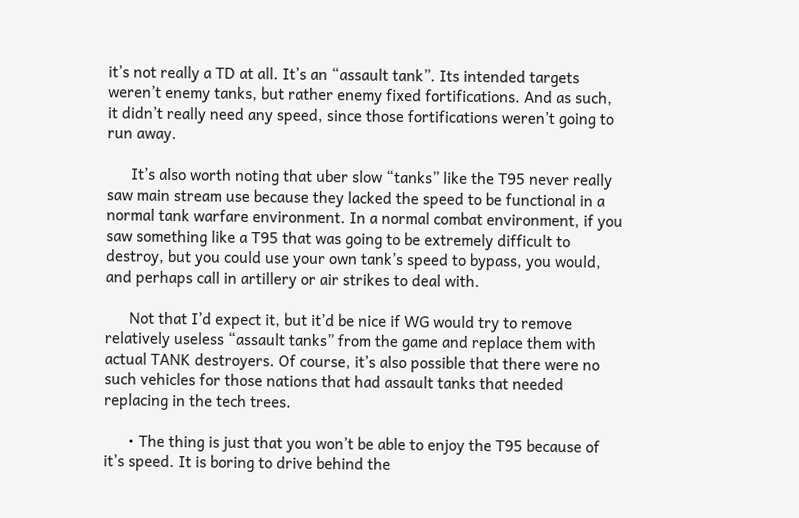it’s not really a TD at all. It’s an “assault tank”. Its intended targets weren’t enemy tanks, but rather enemy fixed fortifications. And as such, it didn’t really need any speed, since those fortifications weren’t going to run away.

      It’s also worth noting that uber slow “tanks” like the T95 never really saw main stream use because they lacked the speed to be functional in a normal tank warfare environment. In a normal combat environment, if you saw something like a T95 that was going to be extremely difficult to destroy, but you could use your own tank’s speed to bypass, you would, and perhaps call in artillery or air strikes to deal with.

      Not that I’d expect it, but it’d be nice if WG would try to remove relatively useless “assault tanks” from the game and replace them with actual TANK destroyers. Of course, it’s also possible that there were no such vehicles for those nations that had assault tanks that needed replacing in the tech trees.

      • The thing is just that you won’t be able to enjoy the T95 because of it’s speed. It is boring to drive behind the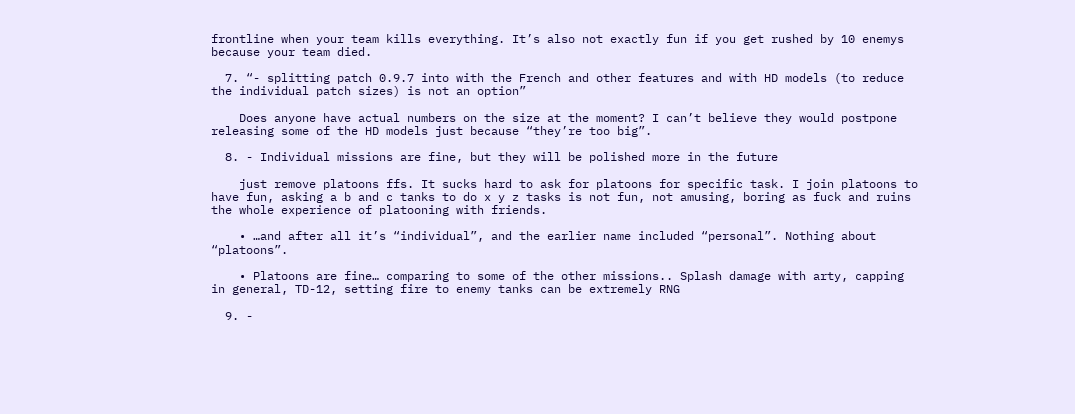frontline when your team kills everything. It’s also not exactly fun if you get rushed by 10 enemys because your team died.

  7. “- splitting patch 0.9.7 into with the French and other features and with HD models (to reduce the individual patch sizes) is not an option”

    Does anyone have actual numbers on the size at the moment? I can’t believe they would postpone releasing some of the HD models just because “they’re too big”.

  8. - Individual missions are fine, but they will be polished more in the future

    just remove platoons ffs. It sucks hard to ask for platoons for specific task. I join platoons to have fun, asking a b and c tanks to do x y z tasks is not fun, not amusing, boring as fuck and ruins the whole experience of platooning with friends.

    • …and after all it’s “individual”, and the earlier name included “personal”. Nothing about “platoons”.

    • Platoons are fine… comparing to some of the other missions.. Splash damage with arty, capping in general, TD-12, setting fire to enemy tanks can be extremely RNG

  9. -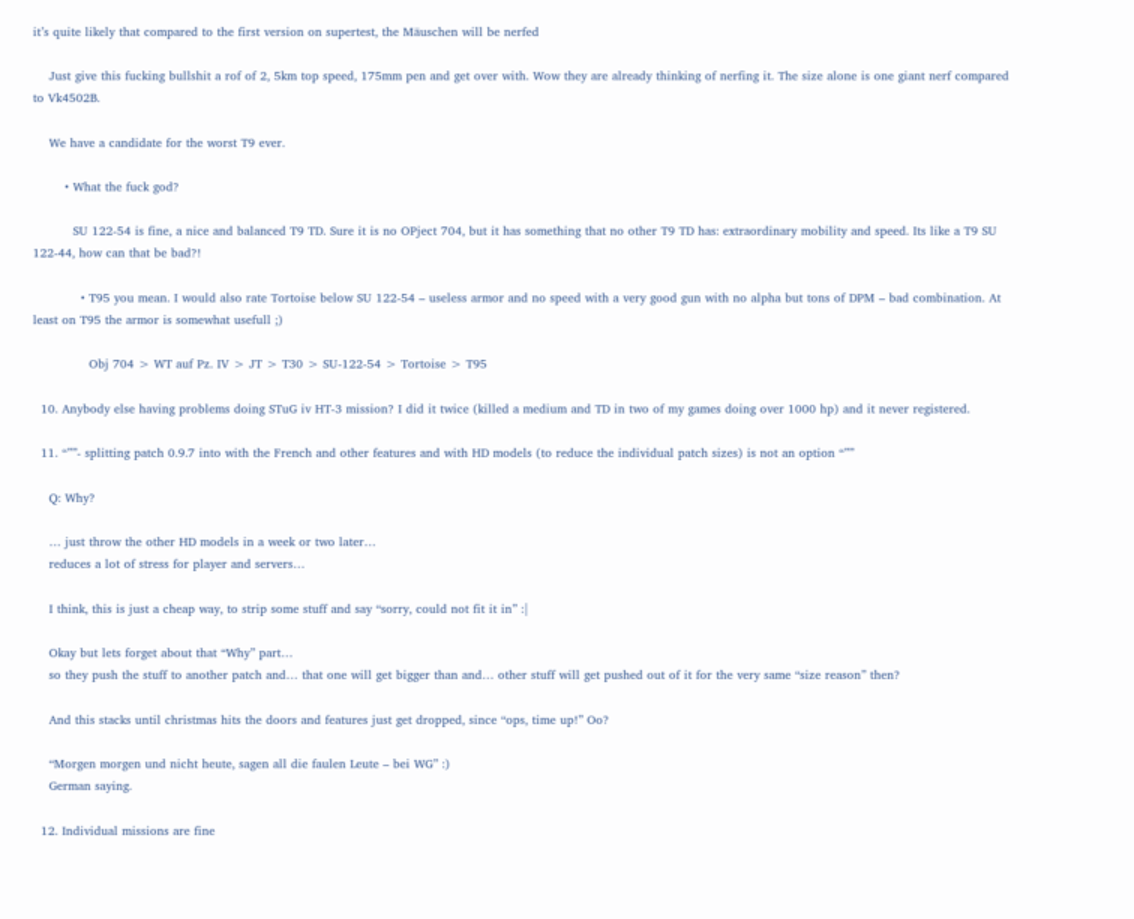it’s quite likely that compared to the first version on supertest, the Mäuschen will be nerfed

    Just give this fucking bullshit a rof of 2, 5km top speed, 175mm pen and get over with. Wow they are already thinking of nerfing it. The size alone is one giant nerf compared to Vk4502B.

    We have a candidate for the worst T9 ever.

        • What the fuck god?

          SU 122-54 is fine, a nice and balanced T9 TD. Sure it is no OPject 704, but it has something that no other T9 TD has: extraordinary mobility and speed. Its like a T9 SU 122-44, how can that be bad?!

            • T95 you mean. I would also rate Tortoise below SU 122-54 – useless armor and no speed with a very good gun with no alpha but tons of DPM – bad combination. At least on T95 the armor is somewhat usefull ;)

              Obj 704 > WT auf Pz. IV > JT > T30 > SU-122-54 > Tortoise > T95

  10. Anybody else having problems doing STuG iv HT-3 mission? I did it twice (killed a medium and TD in two of my games doing over 1000 hp) and it never registered.

  11. “””- splitting patch 0.9.7 into with the French and other features and with HD models (to reduce the individual patch sizes) is not an option “””

    Q: Why?

    … just throw the other HD models in a week or two later…
    reduces a lot of stress for player and servers…

    I think, this is just a cheap way, to strip some stuff and say “sorry, could not fit it in” :|

    Okay but lets forget about that “Why” part…
    so they push the stuff to another patch and… that one will get bigger than and… other stuff will get pushed out of it for the very same “size reason” then?

    And this stacks until christmas hits the doors and features just get dropped, since “ops, time up!” Oo?

    “Morgen morgen und nicht heute, sagen all die faulen Leute – bei WG” :)
    German saying.

  12. Individual missions are fine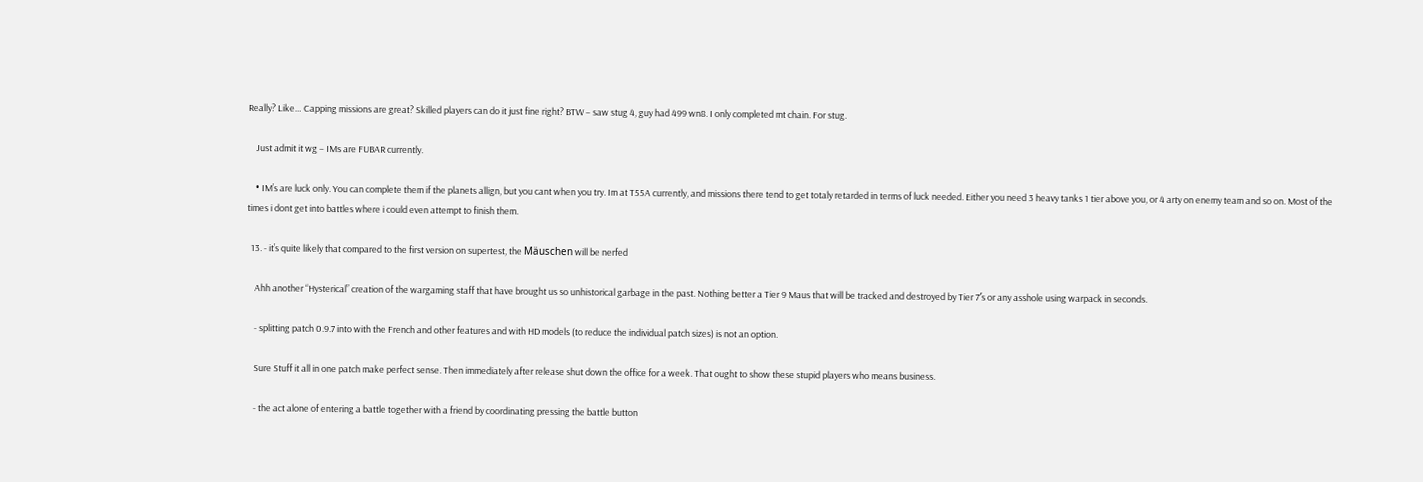Really? Like… Capping missions are great? Skilled players can do it just fine right? BTW – saw stug 4, guy had 499 wn8. I only completed mt chain. For stug.

    Just admit it wg – IMs are FUBAR currently.

    • IM’s are luck only. You can complete them if the planets allign, but you cant when you try. Im at T55A currently, and missions there tend to get totaly retarded in terms of luck needed. Either you need 3 heavy tanks 1 tier above you, or 4 arty on enemy team and so on. Most of the times i dont get into battles where i could even attempt to finish them.

  13. - it’s quite likely that compared to the first version on supertest, the Mäuschen will be nerfed

    Ahh another “Hysterical” creation of the wargaming staff that have brought us so unhistorical garbage in the past. Nothing better a Tier 9 Maus that will be tracked and destroyed by Tier 7′s or any asshole using warpack in seconds.

    - splitting patch 0.9.7 into with the French and other features and with HD models (to reduce the individual patch sizes) is not an option.

    Sure Stuff it all in one patch make perfect sense. Then immediately after release shut down the office for a week. That ought to show these stupid players who means business.

    - the act alone of entering a battle together with a friend by coordinating pressing the battle button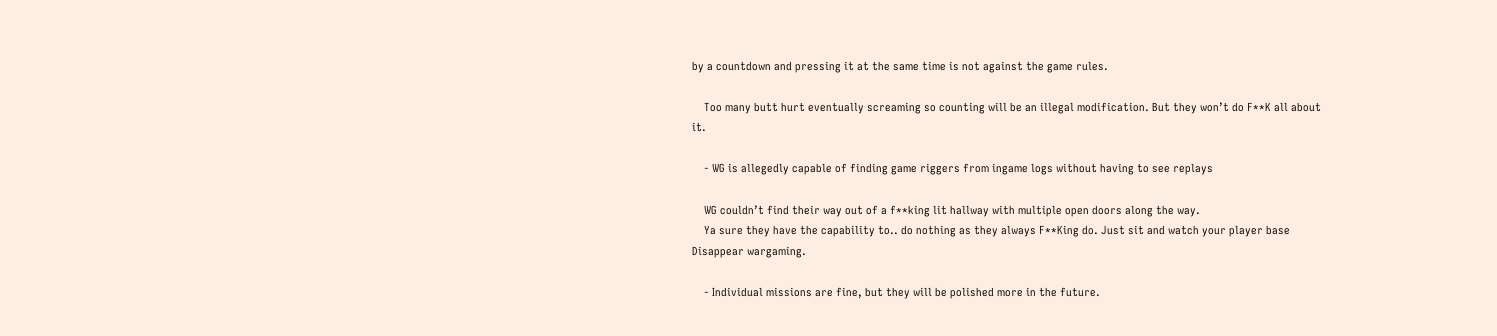by a countdown and pressing it at the same time is not against the game rules.

    Too many butt hurt eventually screaming so counting will be an illegal modification. But they won’t do F**K all about it.

    - WG is allegedly capable of finding game riggers from ingame logs without having to see replays

    WG couldn’t find their way out of a f**king lit hallway with multiple open doors along the way.
    Ya sure they have the capability to.. do nothing as they always F**King do. Just sit and watch your player base Disappear wargaming.

    - Individual missions are fine, but they will be polished more in the future.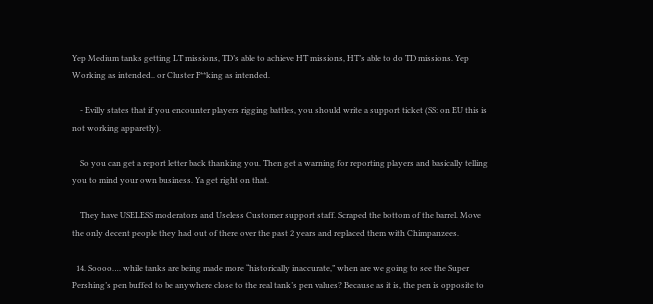Yep Medium tanks getting LT missions, TD’s able to achieve HT missions, HT’s able to do TD missions. Yep Working as intended.. or Cluster F**king as intended.

    - Evilly states that if you encounter players rigging battles, you should write a support ticket (SS: on EU this is not working apparetly).

    So you can get a report letter back thanking you. Then get a warning for reporting players and basically telling you to mind your own business. Ya get right on that.

    They have USELESS moderators and Useless Customer support staff. Scraped the bottom of the barrel. Move the only decent people they had out of there over the past 2 years and replaced them with Chimpanzees.

  14. Soooo…. while tanks are being made more “historically inaccurate,” when are we going to see the Super Pershing’s pen buffed to be anywhere close to the real tank’s pen values? Because as it is, the pen is opposite to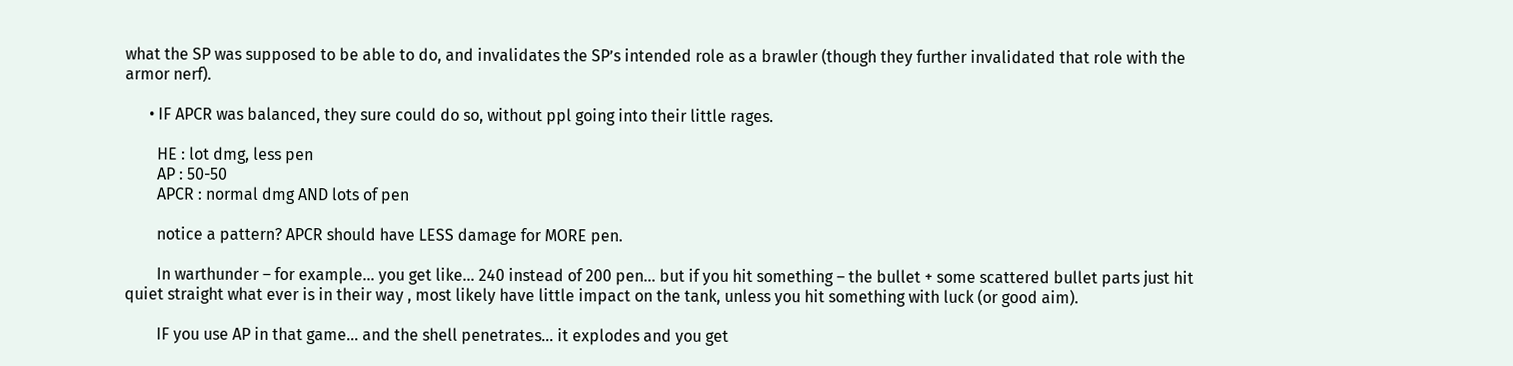what the SP was supposed to be able to do, and invalidates the SP’s intended role as a brawler (though they further invalidated that role with the armor nerf).

      • IF APCR was balanced, they sure could do so, without ppl going into their little rages.

        HE : lot dmg, less pen
        AP : 50-50
        APCR : normal dmg AND lots of pen

        notice a pattern? APCR should have LESS damage for MORE pen.

        In warthunder – for example… you get like… 240 instead of 200 pen… but if you hit something – the bullet + some scattered bullet parts just hit quiet straight what ever is in their way , most likely have little impact on the tank, unless you hit something with luck (or good aim).

        IF you use AP in that game… and the shell penetrates… it explodes and you get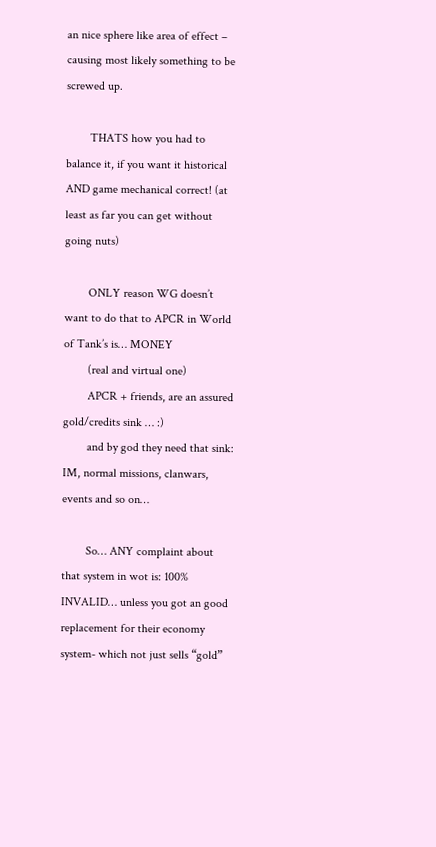an nice sphere like area of effect – causing most likely something to be screwed up.

        THATS how you had to balance it, if you want it historical AND game mechanical correct! (at least as far you can get without going nuts)

        ONLY reason WG doesn’t want to do that to APCR in World of Tank’s is… MONEY
        (real and virtual one)
        APCR + friends, are an assured gold/credits sink … :)
        and by god they need that sink: IM, normal missions, clanwars, events and so on…

        So… ANY complaint about that system in wot is: 100% INVALID… unless you got an good replacement for their economy system- which not just sells “gold”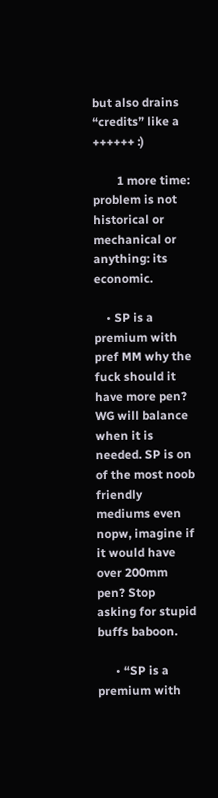but also drains “credits” like a ++++++ :)

        1 more time: problem is not historical or mechanical or anything: its economic.

    • SP is a premium with pref MM why the fuck should it have more pen? WG will balance when it is needed. SP is on of the most noob friendly mediums even nopw, imagine if it would have over 200mm pen? Stop asking for stupid buffs baboon.

      • “SP is a premium with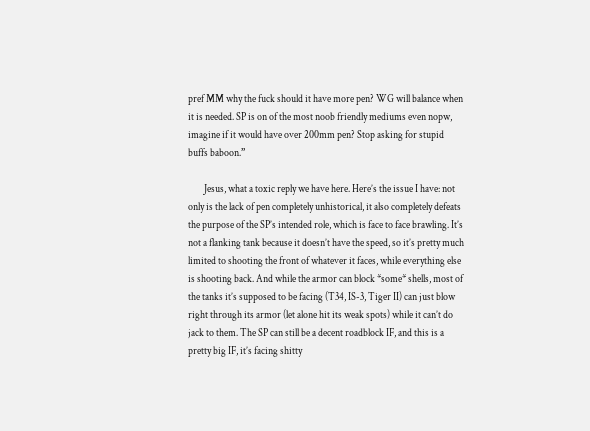pref MM why the fuck should it have more pen? WG will balance when it is needed. SP is on of the most noob friendly mediums even nopw, imagine if it would have over 200mm pen? Stop asking for stupid buffs baboon.”

        Jesus, what a toxic reply we have here. Here’s the issue I have: not only is the lack of pen completely unhistorical, it also completely defeats the purpose of the SP’s intended role, which is face to face brawling. It’s not a flanking tank because it doesn’t have the speed, so it’s pretty much limited to shooting the front of whatever it faces, while everything else is shooting back. And while the armor can block *some* shells, most of the tanks it’s supposed to be facing (T34, IS-3, Tiger II) can just blow right through its armor (let alone hit its weak spots) while it can’t do jack to them. The SP can still be a decent roadblock IF, and this is a pretty big IF, it’s facing shitty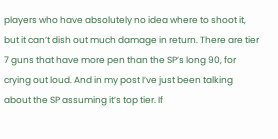players who have absolutely no idea where to shoot it, but it can’t dish out much damage in return. There are tier 7 guns that have more pen than the SP’s long 90, for crying out loud. And in my post I’ve just been talking about the SP assuming it’s top tier. If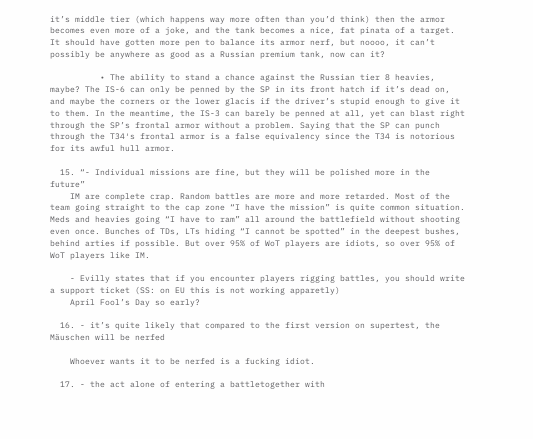it’s middle tier (which happens way more often than you’d think) then the armor becomes even more of a joke, and the tank becomes a nice, fat pinata of a target. It should have gotten more pen to balance its armor nerf, but noooo, it can’t possibly be anywhere as good as a Russian premium tank, now can it?

          • The ability to stand a chance against the Russian tier 8 heavies, maybe? The IS-6 can only be penned by the SP in its front hatch if it’s dead on, and maybe the corners or the lower glacis if the driver’s stupid enough to give it to them. In the meantime, the IS-3 can barely be penned at all, yet can blast right through the SP’s frontal armor without a problem. Saying that the SP can punch through the T34′s frontal armor is a false equivalency since the T34 is notorious for its awful hull armor.

  15. “- Individual missions are fine, but they will be polished more in the future”
    IM are complete crap. Random battles are more and more retarded. Most of the team going straight to the cap zone “I have the mission” is quite common situation. Meds and heavies going “I have to ram” all around the battlefield without shooting even once. Bunches of TDs, LTs hiding “I cannot be spotted” in the deepest bushes, behind arties if possible. But over 95% of WoT players are idiots, so over 95% of WoT players like IM.

    - Evilly states that if you encounter players rigging battles, you should write a support ticket (SS: on EU this is not working apparetly)
    April Fool’s Day so early?

  16. - it’s quite likely that compared to the first version on supertest, the Mäuschen will be nerfed

    Whoever wants it to be nerfed is a fucking idiot.

  17. - the act alone of entering a battletogether with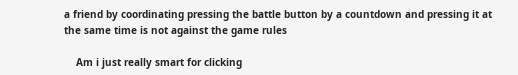a friend by coordinating pressing the battle button by a countdown and pressing it at the same time is not against the game rules

    Am i just really smart for clicking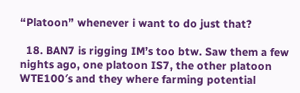“Platoon” whenever i want to do just that?

  18. BAN7 is rigging IM’s too btw. Saw them a few nights ago, one platoon IS7, the other platoon WTE100′s and they where farming potential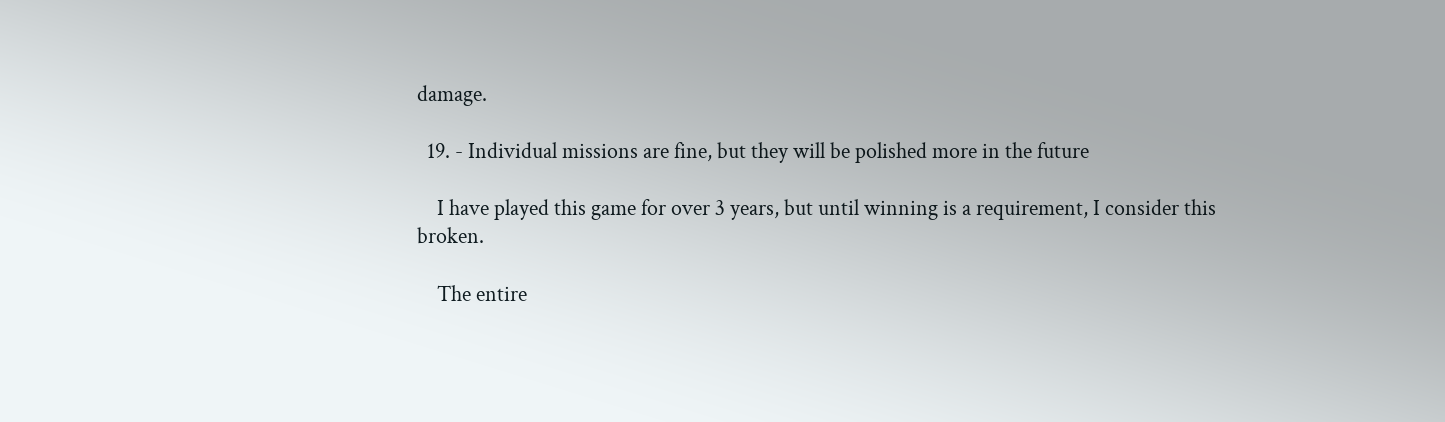damage.

  19. - Individual missions are fine, but they will be polished more in the future

    I have played this game for over 3 years, but until winning is a requirement, I consider this broken.

    The entire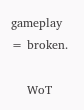gameplay = broken.

    WoT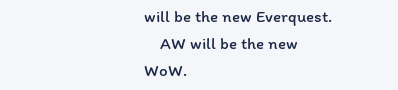will be the new Everquest.
    AW will be the new WoW.